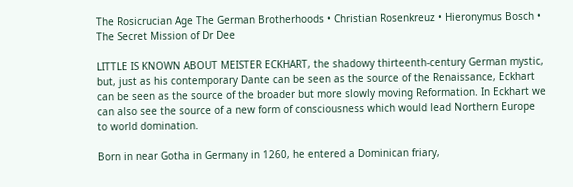The Rosicrucian Age The German Brotherhoods • Christian Rosenkreuz • Hieronymus Bosch • The Secret Mission of Dr Dee

LITTLE IS KNOWN ABOUT MEISTER ECKHART, the shadowy thirteenth-century German mystic, but, just as his contemporary Dante can be seen as the source of the Renaissance, Eckhart can be seen as the source of the broader but more slowly moving Reformation. In Eckhart we can also see the source of a new form of consciousness which would lead Northern Europe to world domination.

Born in near Gotha in Germany in 1260, he entered a Dominican friary,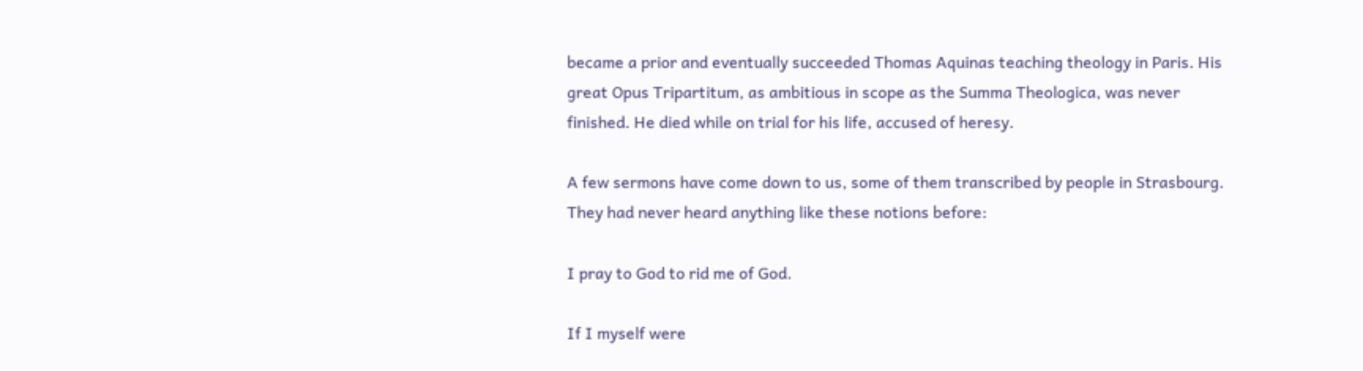became a prior and eventually succeeded Thomas Aquinas teaching theology in Paris. His great Opus Tripartitum, as ambitious in scope as the Summa Theologica, was never finished. He died while on trial for his life, accused of heresy.

A few sermons have come down to us, some of them transcribed by people in Strasbourg. They had never heard anything like these notions before:

I pray to God to rid me of God.

If I myself were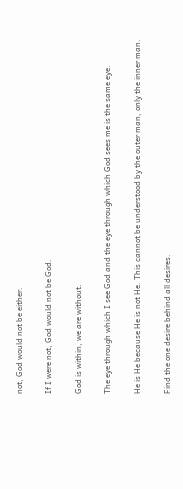not, God would not be either.

If I were not, God would not be God.

God is within, we are without.

The eye through which I see God and the eye through which God sees me is the same eye.

He is He because He is not He. This cannot be understood by the outer man, only the inner man.

Find the one desire behind all desires.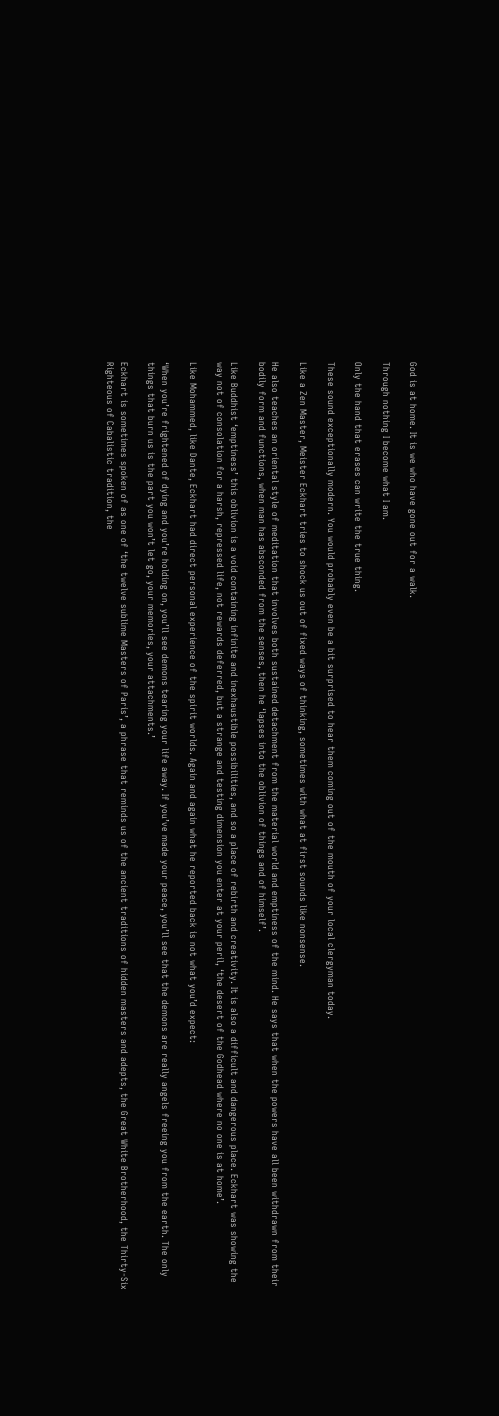God is at home. It is we who have gone out for a walk.

Through nothing I become what I am.

Only the hand that erases can write the true thing.

These sound exceptionally modern. You would probably even be a bit surprised to hear them coming out of the mouth of your local clergyman today.

Like a Zen Master, Meister Eckhart tries to shock us out of fixed ways of thinking, sometimes with what at first sounds like nonsense.

He also teaches an oriental style of meditation that involves both sustained detachment from the material world and emptiness of the mind. He says that when the powers have all been withdrawn from their bodily form and functions, when man has absconded from the senses, then he ‘lapses into the oblivion of things and of himself’.

Like Buddhist ‘emptiness’ this oblivion is a void containing infinite and inexhaustible possibilities, and so a place of rebirth and creativity. It is also a difficult and dangerous place. Eckhart was showing the way not of consolation for a harsh, repressed life, not rewards deferred, but a strange and testing dimension you enter at your peril, ‘the desert of the Godhead where no one is at home’.

Like Mohammed, like Dante, Eckhart had direct personal experience of the spirit worlds. Again and again what he reported back is not what you’d expect:

‘When you’re frightened of dying and you’re holding on, you’ll see demons tearing your life away. If you’ve made your peace, you’ll see that the demons are really angels freeing you from the earth. The only things that burn us is the part you won’t let go, your memories, your attachments.’

Eckhart is sometimes spoken of as one of ‘the twelve sublime Masters of Paris’, a phrase that reminds us of the ancient traditions of hidden masters and adepts, the Great White Brotherhood, the Thirty-Six Righteous of Cabalistic tradition, the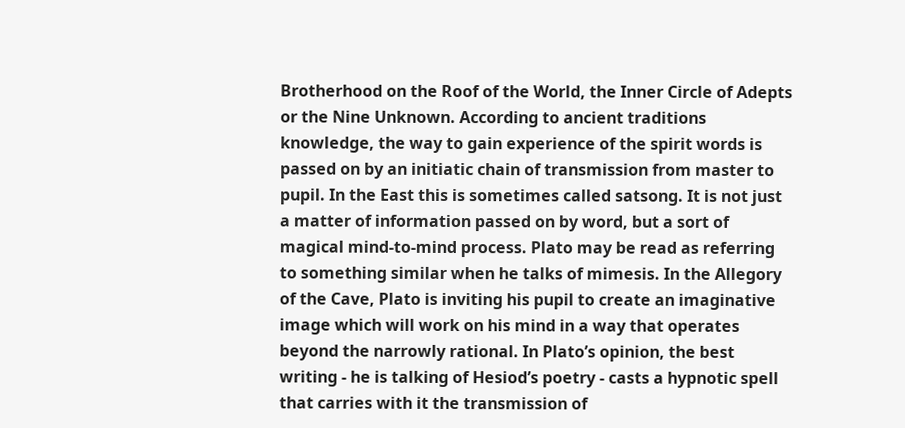Brotherhood on the Roof of the World, the Inner Circle of Adepts or the Nine Unknown. According to ancient traditions knowledge, the way to gain experience of the spirit words is passed on by an initiatic chain of transmission from master to pupil. In the East this is sometimes called satsong. It is not just a matter of information passed on by word, but a sort of magical mind-to-mind process. Plato may be read as referring to something similar when he talks of mimesis. In the Allegory of the Cave, Plato is inviting his pupil to create an imaginative image which will work on his mind in a way that operates beyond the narrowly rational. In Plato’s opinion, the best writing - he is talking of Hesiod’s poetry - casts a hypnotic spell that carries with it the transmission of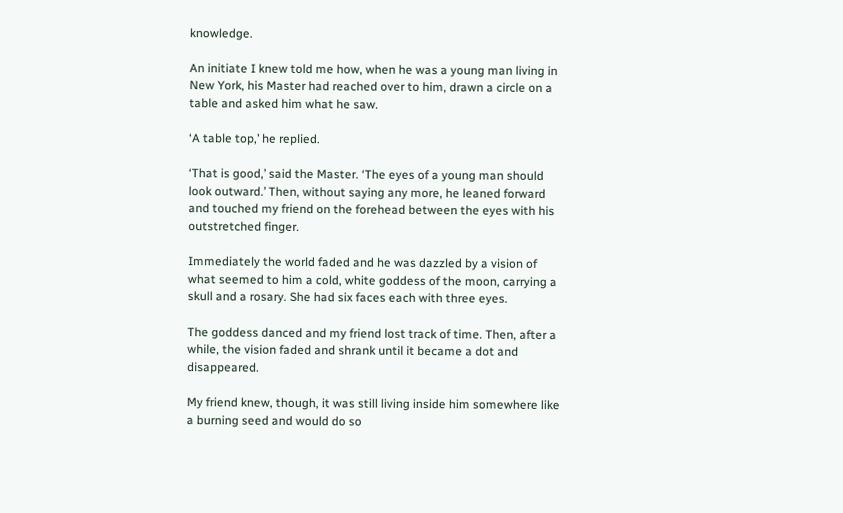knowledge.

An initiate I knew told me how, when he was a young man living in New York, his Master had reached over to him, drawn a circle on a table and asked him what he saw.

‘A table top,’ he replied.

‘That is good,’ said the Master. ‘The eyes of a young man should look outward.’ Then, without saying any more, he leaned forward and touched my friend on the forehead between the eyes with his outstretched finger.

Immediately the world faded and he was dazzled by a vision of what seemed to him a cold, white goddess of the moon, carrying a skull and a rosary. She had six faces each with three eyes.

The goddess danced and my friend lost track of time. Then, after a while, the vision faded and shrank until it became a dot and disappeared.

My friend knew, though, it was still living inside him somewhere like a burning seed and would do so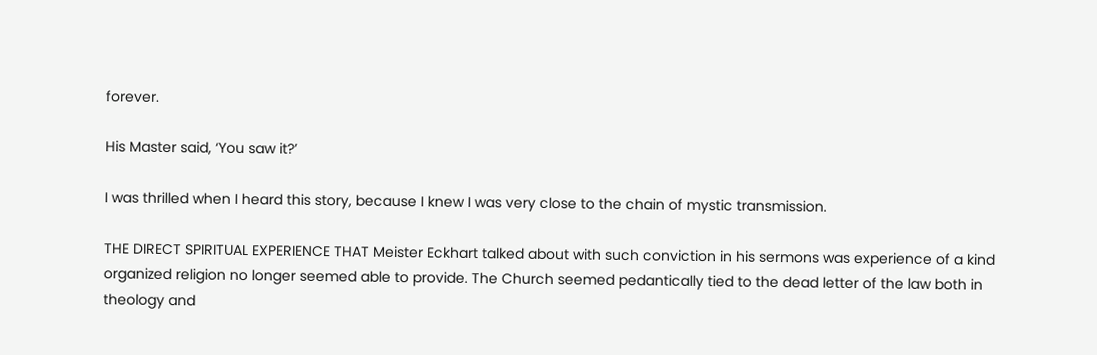forever.

His Master said, ‘You saw it?’

I was thrilled when I heard this story, because I knew I was very close to the chain of mystic transmission.

THE DIRECT SPIRITUAL EXPERIENCE THAT Meister Eckhart talked about with such conviction in his sermons was experience of a kind organized religion no longer seemed able to provide. The Church seemed pedantically tied to the dead letter of the law both in theology and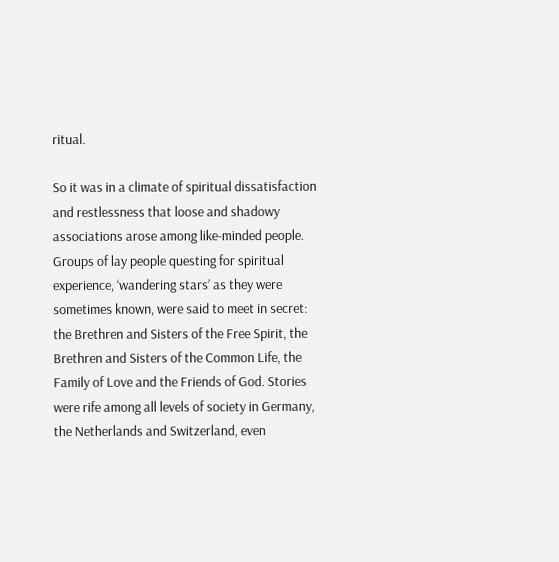ritual.

So it was in a climate of spiritual dissatisfaction and restlessness that loose and shadowy associations arose among like-minded people. Groups of lay people questing for spiritual experience, ‘wandering stars’ as they were sometimes known, were said to meet in secret: the Brethren and Sisters of the Free Spirit, the Brethren and Sisters of the Common Life, the Family of Love and the Friends of God. Stories were rife among all levels of society in Germany, the Netherlands and Switzerland, even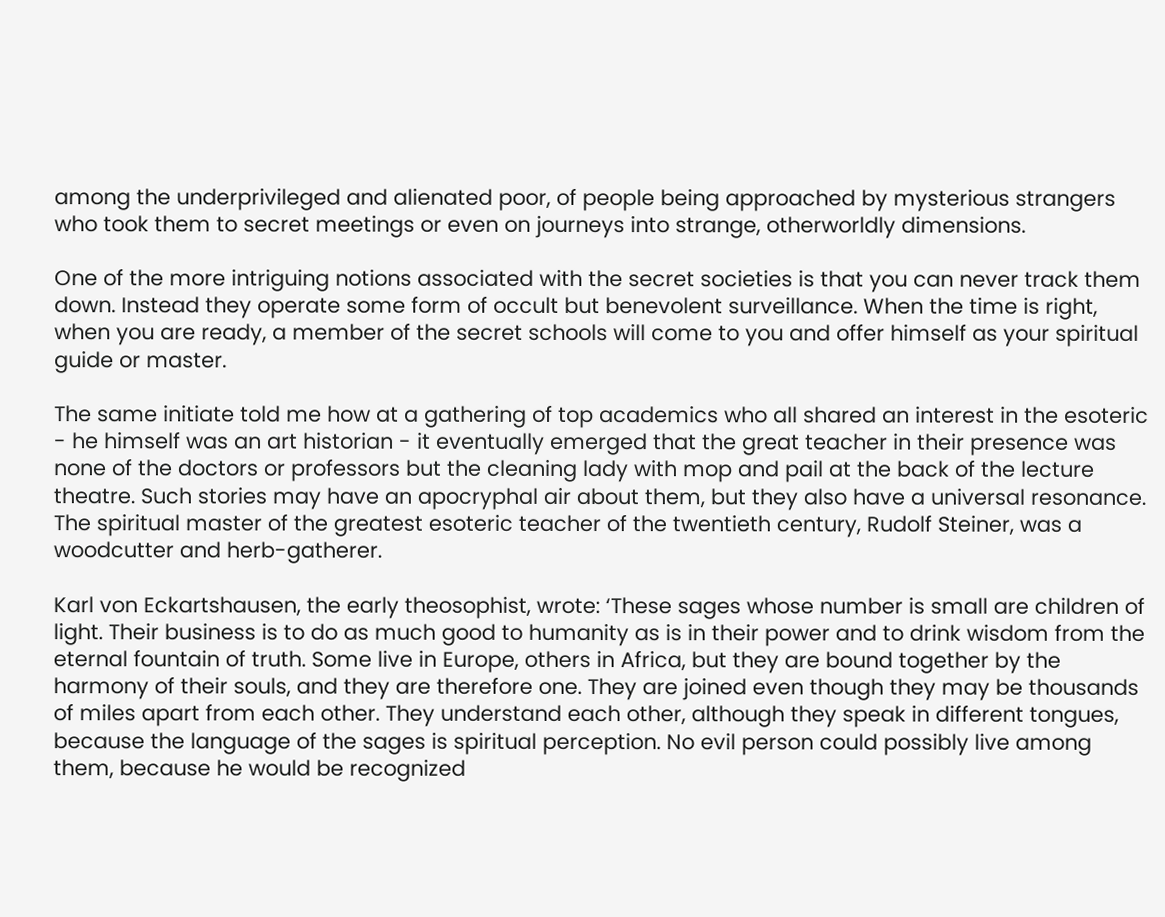among the underprivileged and alienated poor, of people being approached by mysterious strangers who took them to secret meetings or even on journeys into strange, otherworldly dimensions.

One of the more intriguing notions associated with the secret societies is that you can never track them down. Instead they operate some form of occult but benevolent surveillance. When the time is right, when you are ready, a member of the secret schools will come to you and offer himself as your spiritual guide or master.

The same initiate told me how at a gathering of top academics who all shared an interest in the esoteric - he himself was an art historian - it eventually emerged that the great teacher in their presence was none of the doctors or professors but the cleaning lady with mop and pail at the back of the lecture theatre. Such stories may have an apocryphal air about them, but they also have a universal resonance. The spiritual master of the greatest esoteric teacher of the twentieth century, Rudolf Steiner, was a woodcutter and herb-gatherer.

Karl von Eckartshausen, the early theosophist, wrote: ‘These sages whose number is small are children of light. Their business is to do as much good to humanity as is in their power and to drink wisdom from the eternal fountain of truth. Some live in Europe, others in Africa, but they are bound together by the harmony of their souls, and they are therefore one. They are joined even though they may be thousands of miles apart from each other. They understand each other, although they speak in different tongues, because the language of the sages is spiritual perception. No evil person could possibly live among them, because he would be recognized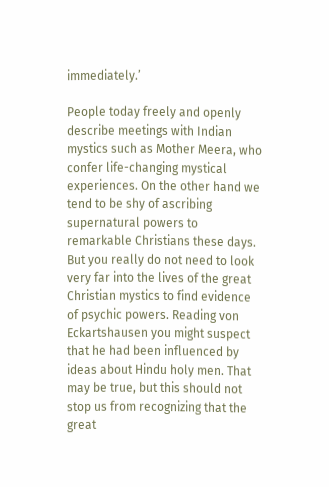immediately.’

People today freely and openly describe meetings with Indian mystics such as Mother Meera, who confer life-changing mystical experiences. On the other hand we tend to be shy of ascribing supernatural powers to remarkable Christians these days. But you really do not need to look very far into the lives of the great Christian mystics to find evidence of psychic powers. Reading von Eckartshausen you might suspect that he had been influenced by ideas about Hindu holy men. That may be true, but this should not stop us from recognizing that the great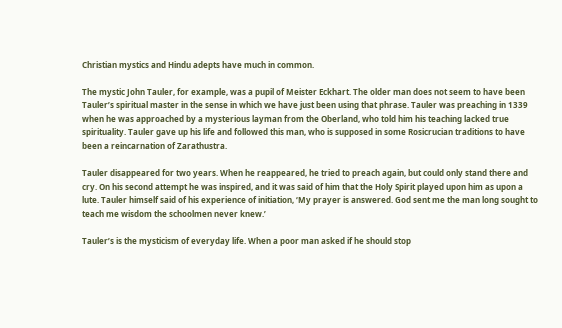Christian mystics and Hindu adepts have much in common.

The mystic John Tauler, for example, was a pupil of Meister Eckhart. The older man does not seem to have been Tauler’s spiritual master in the sense in which we have just been using that phrase. Tauler was preaching in 1339 when he was approached by a mysterious layman from the Oberland, who told him his teaching lacked true spirituality. Tauler gave up his life and followed this man, who is supposed in some Rosicrucian traditions to have been a reincarnation of Zarathustra.

Tauler disappeared for two years. When he reappeared, he tried to preach again, but could only stand there and cry. On his second attempt he was inspired, and it was said of him that the Holy Spirit played upon him as upon a lute. Tauler himself said of his experience of initiation, ‘My prayer is answered. God sent me the man long sought to teach me wisdom the schoolmen never knew.’

Tauler’s is the mysticism of everyday life. When a poor man asked if he should stop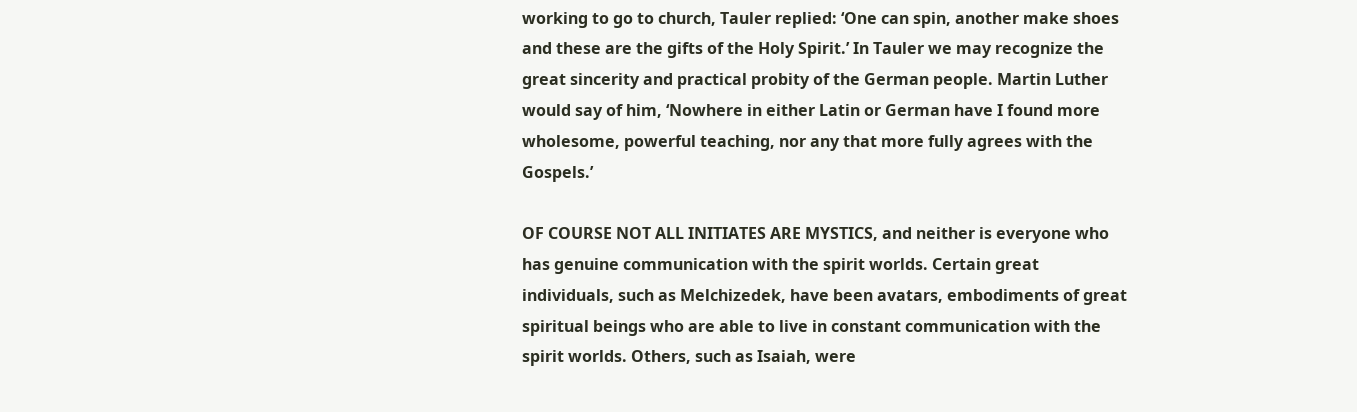working to go to church, Tauler replied: ‘One can spin, another make shoes and these are the gifts of the Holy Spirit.’ In Tauler we may recognize the great sincerity and practical probity of the German people. Martin Luther would say of him, ‘Nowhere in either Latin or German have I found more wholesome, powerful teaching, nor any that more fully agrees with the Gospels.’

OF COURSE NOT ALL INITIATES ARE MYSTICS, and neither is everyone who has genuine communication with the spirit worlds. Certain great individuals, such as Melchizedek, have been avatars, embodiments of great spiritual beings who are able to live in constant communication with the spirit worlds. Others, such as Isaiah, were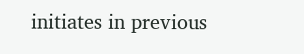initiates in previous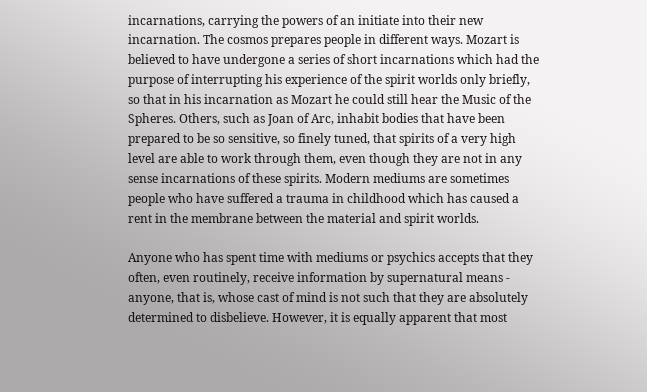incarnations, carrying the powers of an initiate into their new incarnation. The cosmos prepares people in different ways. Mozart is believed to have undergone a series of short incarnations which had the purpose of interrupting his experience of the spirit worlds only briefly, so that in his incarnation as Mozart he could still hear the Music of the Spheres. Others, such as Joan of Arc, inhabit bodies that have been prepared to be so sensitive, so finely tuned, that spirits of a very high level are able to work through them, even though they are not in any sense incarnations of these spirits. Modern mediums are sometimes people who have suffered a trauma in childhood which has caused a rent in the membrane between the material and spirit worlds.

Anyone who has spent time with mediums or psychics accepts that they often, even routinely, receive information by supernatural means - anyone, that is, whose cast of mind is not such that they are absolutely determined to disbelieve. However, it is equally apparent that most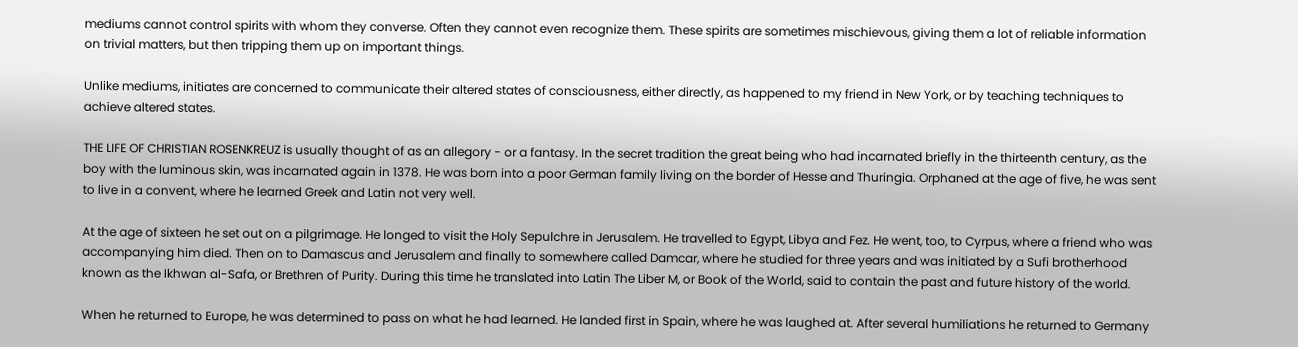mediums cannot control spirits with whom they converse. Often they cannot even recognize them. These spirits are sometimes mischievous, giving them a lot of reliable information on trivial matters, but then tripping them up on important things.

Unlike mediums, initiates are concerned to communicate their altered states of consciousness, either directly, as happened to my friend in New York, or by teaching techniques to achieve altered states.

THE LIFE OF CHRISTIAN ROSENKREUZ is usually thought of as an allegory - or a fantasy. In the secret tradition the great being who had incarnated briefly in the thirteenth century, as the boy with the luminous skin, was incarnated again in 1378. He was born into a poor German family living on the border of Hesse and Thuringia. Orphaned at the age of five, he was sent to live in a convent, where he learned Greek and Latin not very well.

At the age of sixteen he set out on a pilgrimage. He longed to visit the Holy Sepulchre in Jerusalem. He travelled to Egypt, Libya and Fez. He went, too, to Cyrpus, where a friend who was accompanying him died. Then on to Damascus and Jerusalem and finally to somewhere called Damcar, where he studied for three years and was initiated by a Sufi brotherhood known as the Ikhwan al-Safa, or Brethren of Purity. During this time he translated into Latin The Liber M, or Book of the World, said to contain the past and future history of the world.

When he returned to Europe, he was determined to pass on what he had learned. He landed first in Spain, where he was laughed at. After several humiliations he returned to Germany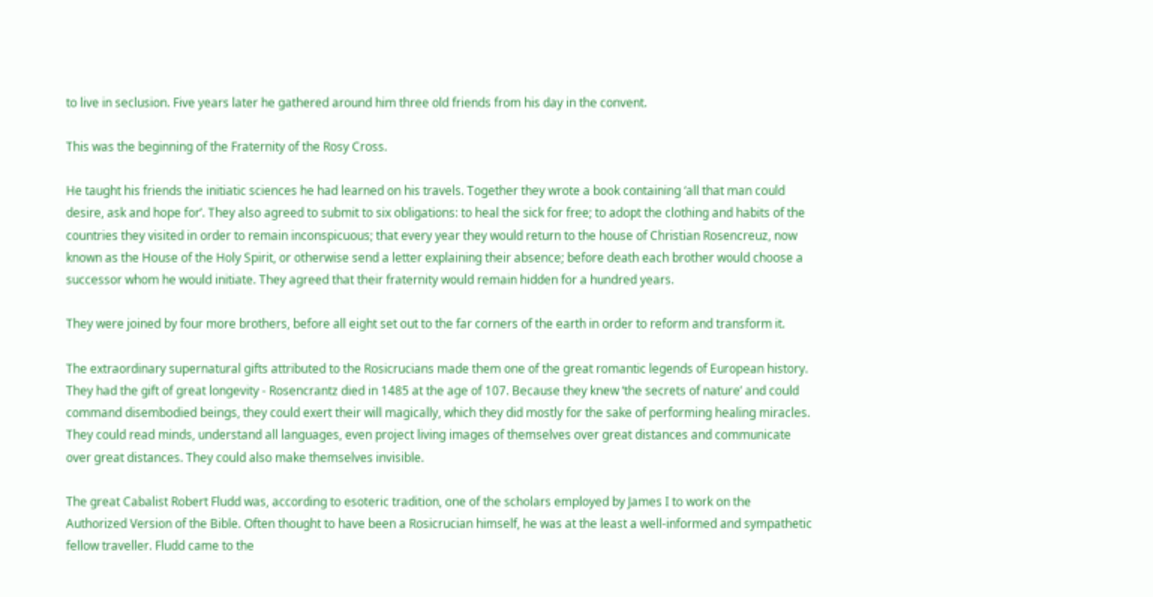to live in seclusion. Five years later he gathered around him three old friends from his day in the convent.

This was the beginning of the Fraternity of the Rosy Cross.

He taught his friends the initiatic sciences he had learned on his travels. Together they wrote a book containing ‘all that man could desire, ask and hope for’. They also agreed to submit to six obligations: to heal the sick for free; to adopt the clothing and habits of the countries they visited in order to remain inconspicuous; that every year they would return to the house of Christian Rosencreuz, now known as the House of the Holy Spirit, or otherwise send a letter explaining their absence; before death each brother would choose a successor whom he would initiate. They agreed that their fraternity would remain hidden for a hundred years.

They were joined by four more brothers, before all eight set out to the far corners of the earth in order to reform and transform it.

The extraordinary supernatural gifts attributed to the Rosicrucians made them one of the great romantic legends of European history. They had the gift of great longevity - Rosencrantz died in 1485 at the age of 107. Because they knew ‘the secrets of nature’ and could command disembodied beings, they could exert their will magically, which they did mostly for the sake of performing healing miracles. They could read minds, understand all languages, even project living images of themselves over great distances and communicate over great distances. They could also make themselves invisible.

The great Cabalist Robert Fludd was, according to esoteric tradition, one of the scholars employed by James I to work on the Authorized Version of the Bible. Often thought to have been a Rosicrucian himself, he was at the least a well-informed and sympathetic fellow traveller. Fludd came to the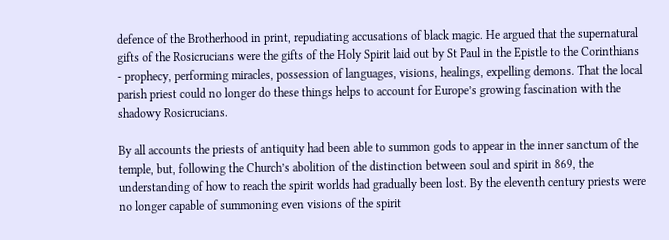defence of the Brotherhood in print, repudiating accusations of black magic. He argued that the supernatural gifts of the Rosicrucians were the gifts of the Holy Spirit laid out by St Paul in the Epistle to the Corinthians - prophecy, performing miracles, possession of languages, visions, healings, expelling demons. That the local parish priest could no longer do these things helps to account for Europe’s growing fascination with the shadowy Rosicrucians.

By all accounts the priests of antiquity had been able to summon gods to appear in the inner sanctum of the temple, but, following the Church’s abolition of the distinction between soul and spirit in 869, the understanding of how to reach the spirit worlds had gradually been lost. By the eleventh century priests were no longer capable of summoning even visions of the spirit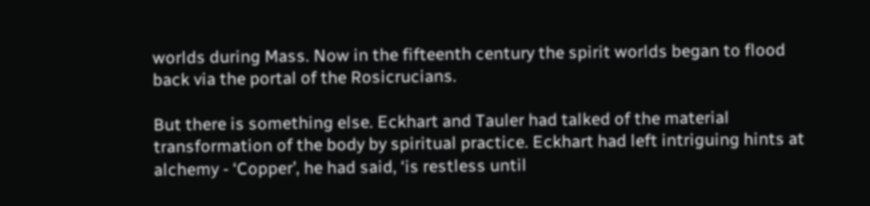worlds during Mass. Now in the fifteenth century the spirit worlds began to flood back via the portal of the Rosicrucians.

But there is something else. Eckhart and Tauler had talked of the material transformation of the body by spiritual practice. Eckhart had left intriguing hints at alchemy - ‘Copper’, he had said, ‘is restless until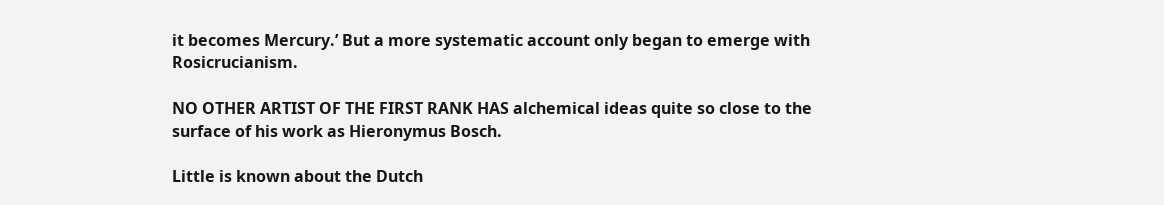it becomes Mercury.’ But a more systematic account only began to emerge with Rosicrucianism.

NO OTHER ARTIST OF THE FIRST RANK HAS alchemical ideas quite so close to the surface of his work as Hieronymus Bosch.

Little is known about the Dutch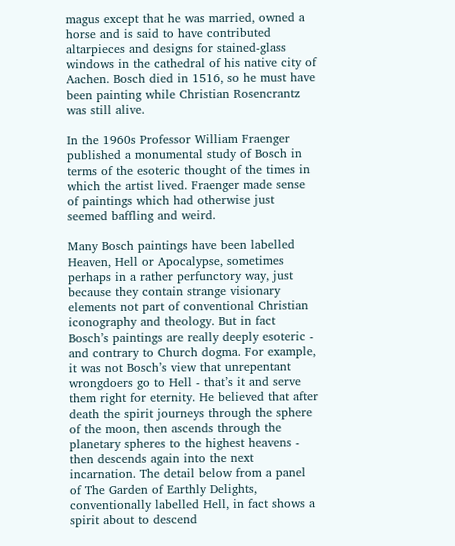magus except that he was married, owned a horse and is said to have contributed altarpieces and designs for stained-glass windows in the cathedral of his native city of Aachen. Bosch died in 1516, so he must have been painting while Christian Rosencrantz was still alive.

In the 1960s Professor William Fraenger published a monumental study of Bosch in terms of the esoteric thought of the times in which the artist lived. Fraenger made sense of paintings which had otherwise just seemed baffling and weird.

Many Bosch paintings have been labelled Heaven, Hell or Apocalypse, sometimes perhaps in a rather perfunctory way, just because they contain strange visionary elements not part of conventional Christian iconography and theology. But in fact Bosch’s paintings are really deeply esoteric - and contrary to Church dogma. For example, it was not Bosch’s view that unrepentant wrongdoers go to Hell - that’s it and serve them right for eternity. He believed that after death the spirit journeys through the sphere of the moon, then ascends through the planetary spheres to the highest heavens - then descends again into the next incarnation. The detail below from a panel of The Garden of Earthly Delights, conventionally labelled Hell, in fact shows a spirit about to descend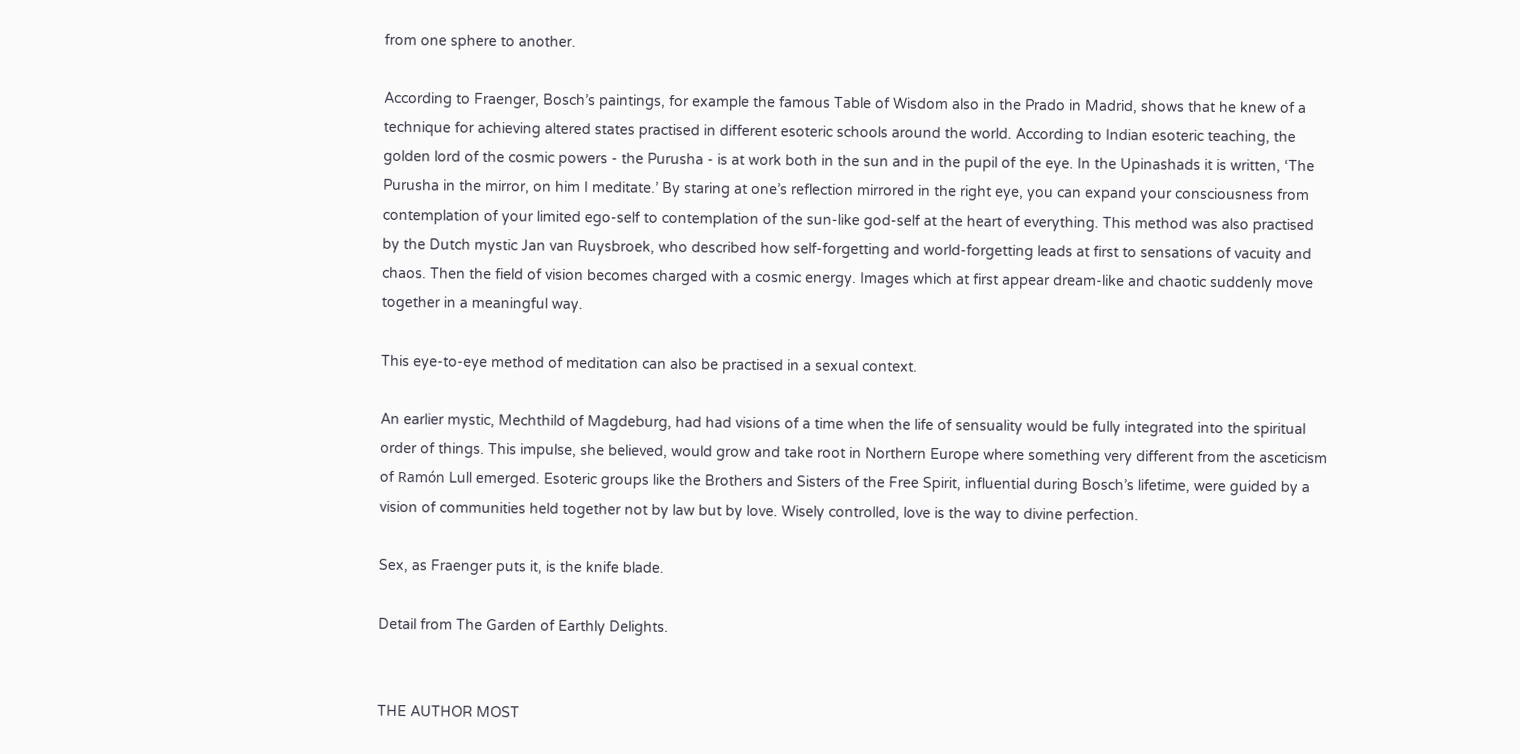from one sphere to another.

According to Fraenger, Bosch’s paintings, for example the famous Table of Wisdom also in the Prado in Madrid, shows that he knew of a technique for achieving altered states practised in different esoteric schools around the world. According to Indian esoteric teaching, the golden lord of the cosmic powers - the Purusha - is at work both in the sun and in the pupil of the eye. In the Upinashads it is written, ‘The Purusha in the mirror, on him I meditate.’ By staring at one’s reflection mirrored in the right eye, you can expand your consciousness from contemplation of your limited ego-self to contemplation of the sun-like god-self at the heart of everything. This method was also practised by the Dutch mystic Jan van Ruysbroek, who described how self-forgetting and world-forgetting leads at first to sensations of vacuity and chaos. Then the field of vision becomes charged with a cosmic energy. Images which at first appear dream-like and chaotic suddenly move together in a meaningful way.

This eye-to-eye method of meditation can also be practised in a sexual context.

An earlier mystic, Mechthild of Magdeburg, had had visions of a time when the life of sensuality would be fully integrated into the spiritual order of things. This impulse, she believed, would grow and take root in Northern Europe where something very different from the asceticism of Ramón Lull emerged. Esoteric groups like the Brothers and Sisters of the Free Spirit, influential during Bosch’s lifetime, were guided by a vision of communities held together not by law but by love. Wisely controlled, love is the way to divine perfection.

Sex, as Fraenger puts it, is the knife blade.

Detail from The Garden of Earthly Delights.


THE AUTHOR MOST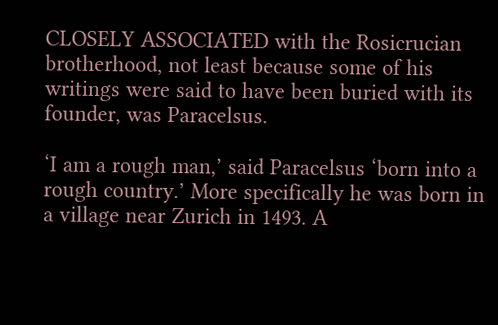CLOSELY ASSOCIATED with the Rosicrucian brotherhood, not least because some of his writings were said to have been buried with its founder, was Paracelsus.

‘I am a rough man,’ said Paracelsus ‘born into a rough country.’ More specifically he was born in a village near Zurich in 1493. A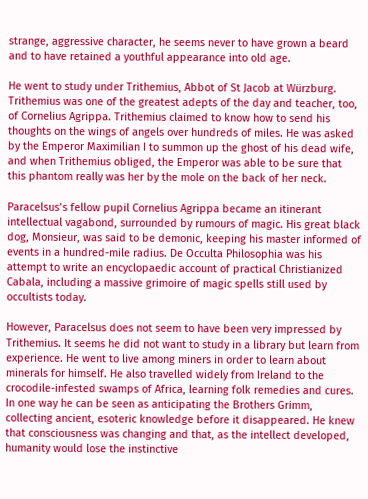strange, aggressive character, he seems never to have grown a beard and to have retained a youthful appearance into old age.

He went to study under Trithemius, Abbot of St Jacob at Würzburg. Trithemius was one of the greatest adepts of the day and teacher, too, of Cornelius Agrippa. Trithemius claimed to know how to send his thoughts on the wings of angels over hundreds of miles. He was asked by the Emperor Maximilian I to summon up the ghost of his dead wife, and when Trithemius obliged, the Emperor was able to be sure that this phantom really was her by the mole on the back of her neck.

Paracelsus’s fellow pupil Cornelius Agrippa became an itinerant intellectual vagabond, surrounded by rumours of magic. His great black dog, Monsieur, was said to be demonic, keeping his master informed of events in a hundred-mile radius. De Occulta Philosophia was his attempt to write an encyclopaedic account of practical Christianized Cabala, including a massive grimoire of magic spells still used by occultists today.

However, Paracelsus does not seem to have been very impressed by Trithemius. It seems he did not want to study in a library but learn from experience. He went to live among miners in order to learn about minerals for himself. He also travelled widely from Ireland to the crocodile-infested swamps of Africa, learning folk remedies and cures. In one way he can be seen as anticipating the Brothers Grimm, collecting ancient, esoteric knowledge before it disappeared. He knew that consciousness was changing and that, as the intellect developed, humanity would lose the instinctive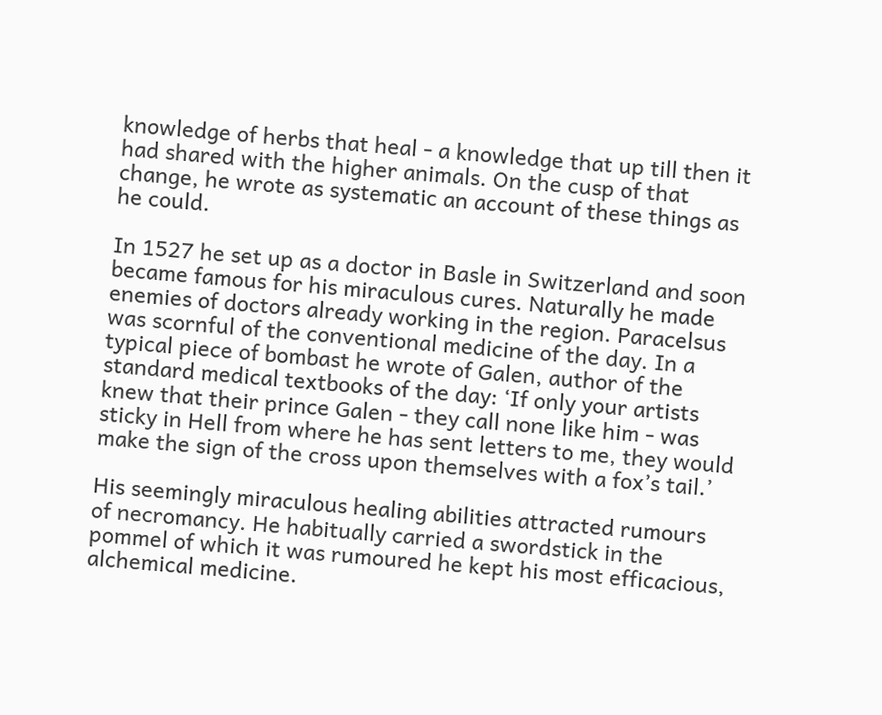knowledge of herbs that heal - a knowledge that up till then it had shared with the higher animals. On the cusp of that change, he wrote as systematic an account of these things as he could.

In 1527 he set up as a doctor in Basle in Switzerland and soon became famous for his miraculous cures. Naturally he made enemies of doctors already working in the region. Paracelsus was scornful of the conventional medicine of the day. In a typical piece of bombast he wrote of Galen, author of the standard medical textbooks of the day: ‘If only your artists knew that their prince Galen - they call none like him - was sticky in Hell from where he has sent letters to me, they would make the sign of the cross upon themselves with a fox’s tail.’

His seemingly miraculous healing abilities attracted rumours of necromancy. He habitually carried a swordstick in the pommel of which it was rumoured he kept his most efficacious, alchemical medicine.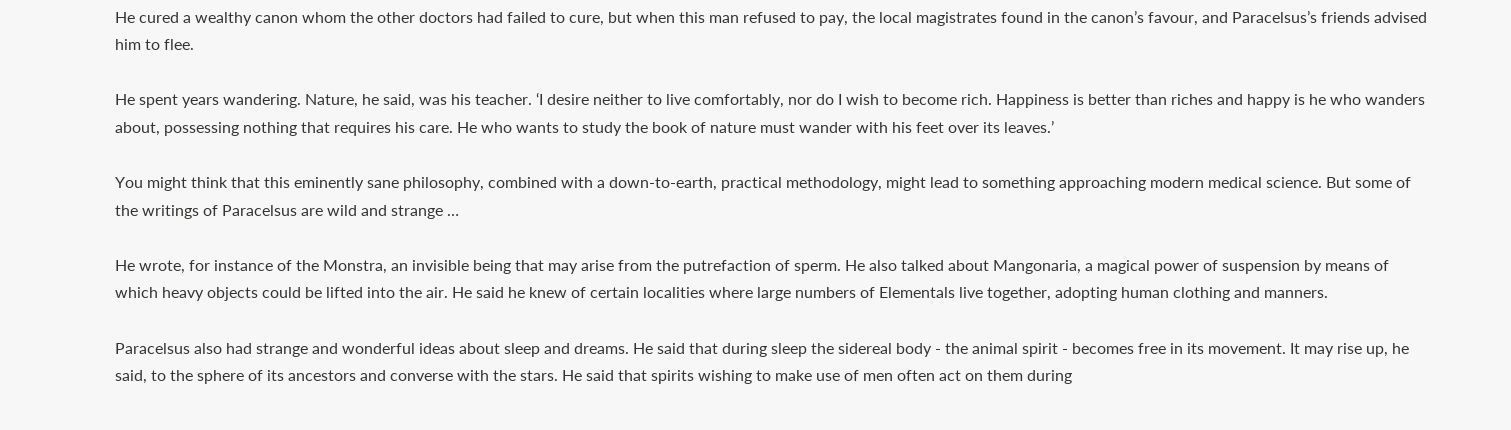He cured a wealthy canon whom the other doctors had failed to cure, but when this man refused to pay, the local magistrates found in the canon’s favour, and Paracelsus’s friends advised him to flee.

He spent years wandering. Nature, he said, was his teacher. ‘I desire neither to live comfortably, nor do I wish to become rich. Happiness is better than riches and happy is he who wanders about, possessing nothing that requires his care. He who wants to study the book of nature must wander with his feet over its leaves.’

You might think that this eminently sane philosophy, combined with a down-to-earth, practical methodology, might lead to something approaching modern medical science. But some of the writings of Paracelsus are wild and strange …

He wrote, for instance of the Monstra, an invisible being that may arise from the putrefaction of sperm. He also talked about Mangonaria, a magical power of suspension by means of which heavy objects could be lifted into the air. He said he knew of certain localities where large numbers of Elementals live together, adopting human clothing and manners.

Paracelsus also had strange and wonderful ideas about sleep and dreams. He said that during sleep the sidereal body - the animal spirit - becomes free in its movement. It may rise up, he said, to the sphere of its ancestors and converse with the stars. He said that spirits wishing to make use of men often act on them during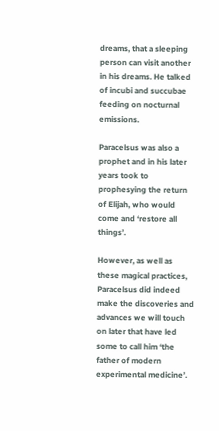dreams, that a sleeping person can visit another in his dreams. He talked of incubi and succubae feeding on nocturnal emissions.

Paracelsus was also a prophet and in his later years took to prophesying the return of Elijah, who would come and ‘restore all things’.

However, as well as these magical practices, Paracelsus did indeed make the discoveries and advances we will touch on later that have led some to call him ‘the father of modern experimental medicine’.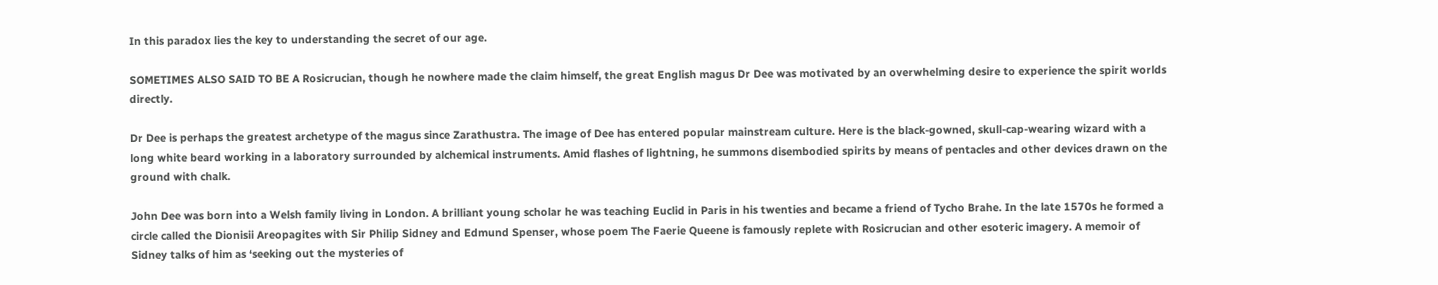In this paradox lies the key to understanding the secret of our age.

SOMETIMES ALSO SAID TO BE A Rosicrucian, though he nowhere made the claim himself, the great English magus Dr Dee was motivated by an overwhelming desire to experience the spirit worlds directly.

Dr Dee is perhaps the greatest archetype of the magus since Zarathustra. The image of Dee has entered popular mainstream culture. Here is the black-gowned, skull-cap-wearing wizard with a long white beard working in a laboratory surrounded by alchemical instruments. Amid flashes of lightning, he summons disembodied spirits by means of pentacles and other devices drawn on the ground with chalk.

John Dee was born into a Welsh family living in London. A brilliant young scholar he was teaching Euclid in Paris in his twenties and became a friend of Tycho Brahe. In the late 1570s he formed a circle called the Dionisii Areopagites with Sir Philip Sidney and Edmund Spenser, whose poem The Faerie Queene is famously replete with Rosicrucian and other esoteric imagery. A memoir of Sidney talks of him as ‘seeking out the mysteries of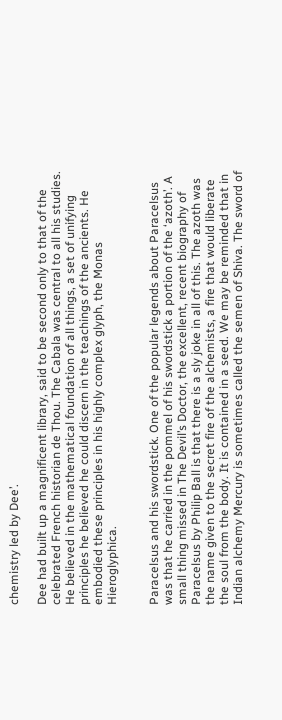chemistry led by Dee’.

Dee had built up a magnificent library, said to be second only to that of the celebrated French historian de Thou. The Cabala was central to all his studies. He believed in the mathematical foundation of all things, a set of unifying principles he believed he could discern in the teachings of the ancients. He embodied these principles in his highly complex glyph, the Monas Hieroglyphica.


Paracelsus and his swordstick. One of the popular legends about Paracelsus was that he carried in the pommel of his swordstick a portion of the ‘azoth’. A small thing missed in The Devil’s Doctor, the excellent, recent biography of Paracelsus by Philip Ball is that there is a sly joke in all of this. The azoth was the name given to the secret fire of the alchemists, a fire that would liberate the soul from the body. It is contained in a seed. We may be reminded that in Indian alchemy Mercury is sometimes called the semen of Shiva. The sword of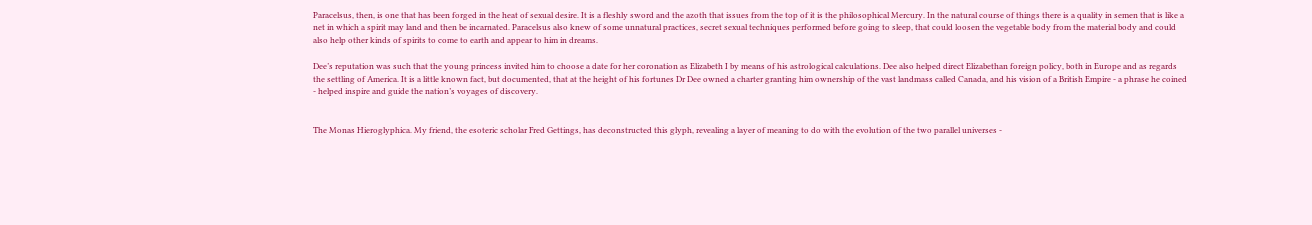Paracelsus, then, is one that has been forged in the heat of sexual desire. It is a fleshly sword and the azoth that issues from the top of it is the philosophical Mercury. In the natural course of things there is a quality in semen that is like a net in which a spirit may land and then be incarnated. Paracelsus also knew of some unnatural practices, secret sexual techniques performed before going to sleep, that could loosen the vegetable body from the material body and could also help other kinds of spirits to come to earth and appear to him in dreams.

Dee’s reputation was such that the young princess invited him to choose a date for her coronation as Elizabeth I by means of his astrological calculations. Dee also helped direct Elizabethan foreign policy, both in Europe and as regards the settling of America. It is a little known fact, but documented, that at the height of his fortunes Dr Dee owned a charter granting him ownership of the vast landmass called Canada, and his vision of a British Empire - a phrase he coined - helped inspire and guide the nation’s voyages of discovery.


The Monas Hieroglyphica. My friend, the esoteric scholar Fred Gettings, has deconstructed this glyph, revealing a layer of meaning to do with the evolution of the two parallel universes -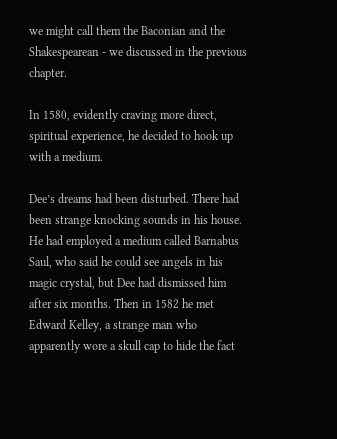we might call them the Baconian and the Shakespearean - we discussed in the previous chapter.

In 1580, evidently craving more direct, spiritual experience, he decided to hook up with a medium.

Dee’s dreams had been disturbed. There had been strange knocking sounds in his house. He had employed a medium called Barnabus Saul, who said he could see angels in his magic crystal, but Dee had dismissed him after six months. Then in 1582 he met Edward Kelley, a strange man who apparently wore a skull cap to hide the fact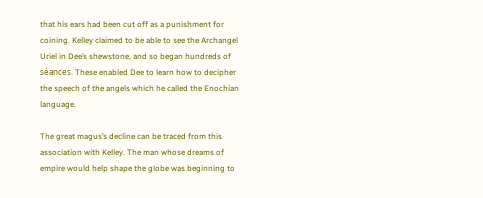that his ears had been cut off as a punishment for coining. Kelley claimed to be able to see the Archangel Uriel in Dee’s shewstone, and so began hundreds of séances. These enabled Dee to learn how to decipher the speech of the angels which he called the Enochian language.

The great magus’s decline can be traced from this association with Kelley. The man whose dreams of empire would help shape the globe was beginning to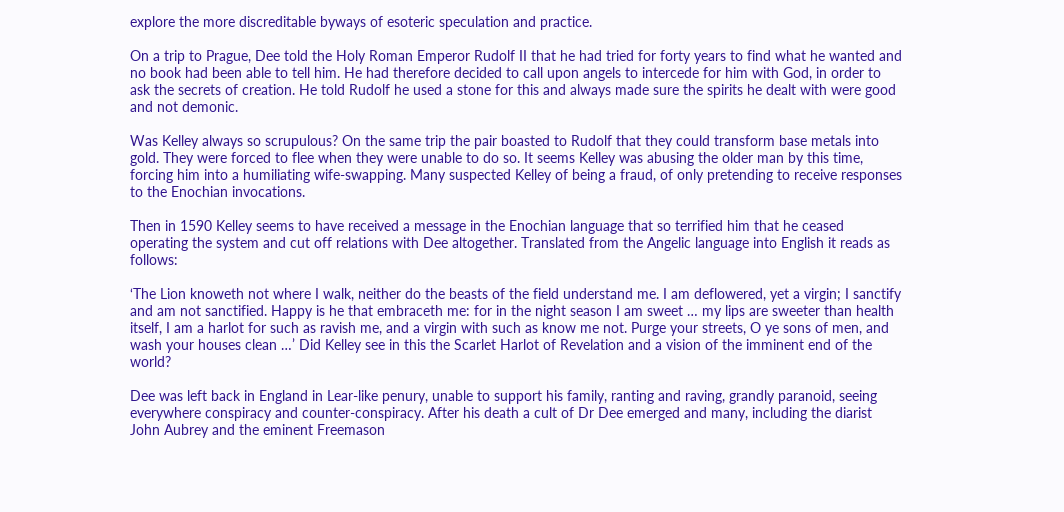explore the more discreditable byways of esoteric speculation and practice.

On a trip to Prague, Dee told the Holy Roman Emperor Rudolf II that he had tried for forty years to find what he wanted and no book had been able to tell him. He had therefore decided to call upon angels to intercede for him with God, in order to ask the secrets of creation. He told Rudolf he used a stone for this and always made sure the spirits he dealt with were good and not demonic.

Was Kelley always so scrupulous? On the same trip the pair boasted to Rudolf that they could transform base metals into gold. They were forced to flee when they were unable to do so. It seems Kelley was abusing the older man by this time, forcing him into a humiliating wife-swapping. Many suspected Kelley of being a fraud, of only pretending to receive responses to the Enochian invocations.

Then in 1590 Kelley seems to have received a message in the Enochian language that so terrified him that he ceased operating the system and cut off relations with Dee altogether. Translated from the Angelic language into English it reads as follows:

‘The Lion knoweth not where I walk, neither do the beasts of the field understand me. I am deflowered, yet a virgin; I sanctify and am not sanctified. Happy is he that embraceth me: for in the night season I am sweet … my lips are sweeter than health itself, I am a harlot for such as ravish me, and a virgin with such as know me not. Purge your streets, O ye sons of men, and wash your houses clean …’ Did Kelley see in this the Scarlet Harlot of Revelation and a vision of the imminent end of the world?

Dee was left back in England in Lear-like penury, unable to support his family, ranting and raving, grandly paranoid, seeing everywhere conspiracy and counter-conspiracy. After his death a cult of Dr Dee emerged and many, including the diarist John Aubrey and the eminent Freemason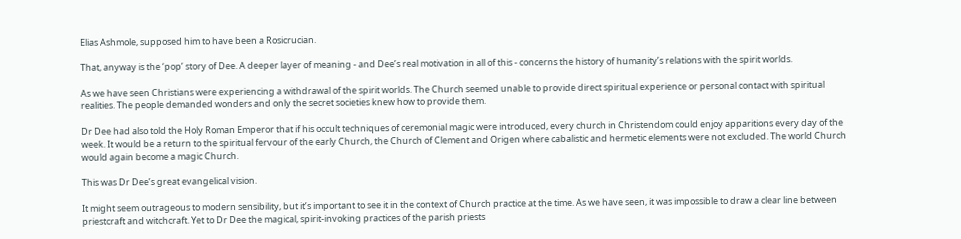Elias Ashmole, supposed him to have been a Rosicrucian.

That, anyway is the ‘pop’ story of Dee. A deeper layer of meaning - and Dee’s real motivation in all of this - concerns the history of humanity’s relations with the spirit worlds.

As we have seen Christians were experiencing a withdrawal of the spirit worlds. The Church seemed unable to provide direct spiritual experience or personal contact with spiritual realities. The people demanded wonders and only the secret societies knew how to provide them.

Dr Dee had also told the Holy Roman Emperor that if his occult techniques of ceremonial magic were introduced, every church in Christendom could enjoy apparitions every day of the week. It would be a return to the spiritual fervour of the early Church, the Church of Clement and Origen where cabalistic and hermetic elements were not excluded. The world Church would again become a magic Church.

This was Dr Dee’s great evangelical vision.

It might seem outrageous to modern sensibility, but it’s important to see it in the context of Church practice at the time. As we have seen, it was impossible to draw a clear line between priestcraft and witchcraft. Yet to Dr Dee the magical, spirit-invoking practices of the parish priests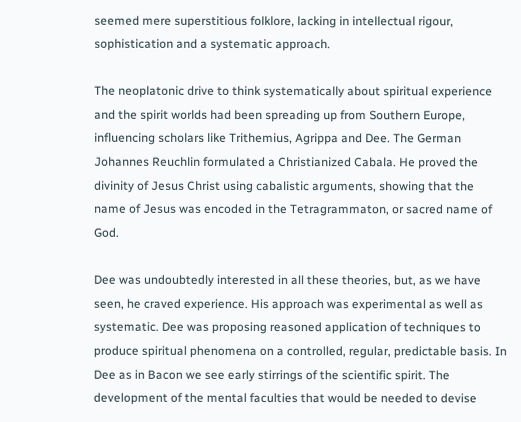seemed mere superstitious folklore, lacking in intellectual rigour, sophistication and a systematic approach.

The neoplatonic drive to think systematically about spiritual experience and the spirit worlds had been spreading up from Southern Europe, influencing scholars like Trithemius, Agrippa and Dee. The German Johannes Reuchlin formulated a Christianized Cabala. He proved the divinity of Jesus Christ using cabalistic arguments, showing that the name of Jesus was encoded in the Tetragrammaton, or sacred name of God.

Dee was undoubtedly interested in all these theories, but, as we have seen, he craved experience. His approach was experimental as well as systematic. Dee was proposing reasoned application of techniques to produce spiritual phenomena on a controlled, regular, predictable basis. In Dee as in Bacon we see early stirrings of the scientific spirit. The development of the mental faculties that would be needed to devise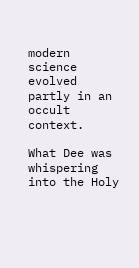modern science evolved partly in an occult context.

What Dee was whispering into the Holy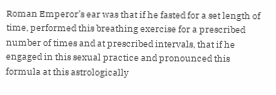Roman Emperor’s ear was that if he fasted for a set length of time, performed this breathing exercise for a prescribed number of times and at prescribed intervals, that if he engaged in this sexual practice and pronounced this formula at this astrologically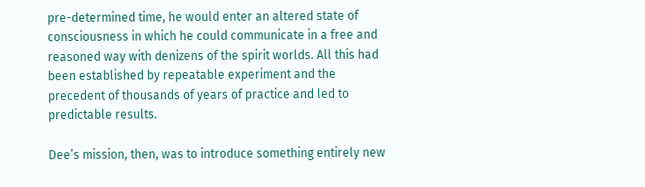pre-determined time, he would enter an altered state of consciousness in which he could communicate in a free and reasoned way with denizens of the spirit worlds. All this had been established by repeatable experiment and the precedent of thousands of years of practice and led to predictable results.

Dee’s mission, then, was to introduce something entirely new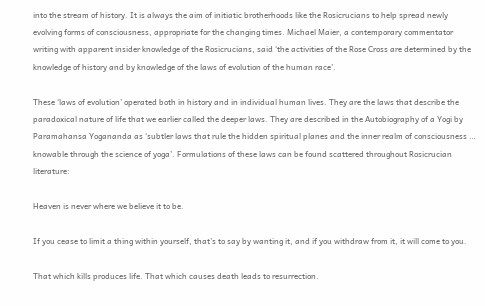into the stream of history. It is always the aim of initiatic brotherhoods like the Rosicrucians to help spread newly evolving forms of consciousness, appropriate for the changing times. Michael Maier, a contemporary commentator writing with apparent insider knowledge of the Rosicrucians, said ‘the activities of the Rose Cross are determined by the knowledge of history and by knowledge of the laws of evolution of the human race’.

These ‘laws of evolution’ operated both in history and in individual human lives. They are the laws that describe the paradoxical nature of life that we earlier called the deeper laws. They are described in the Autobiography of a Yogi by Paramahansa Yogananda as ‘subtler laws that rule the hidden spiritual planes and the inner realm of consciousness … knowable through the science of yoga’. Formulations of these laws can be found scattered throughout Rosicrucian literature:

Heaven is never where we believe it to be.

If you cease to limit a thing within yourself, that’s to say by wanting it, and if you withdraw from it, it will come to you.

That which kills produces life. That which causes death leads to resurrection.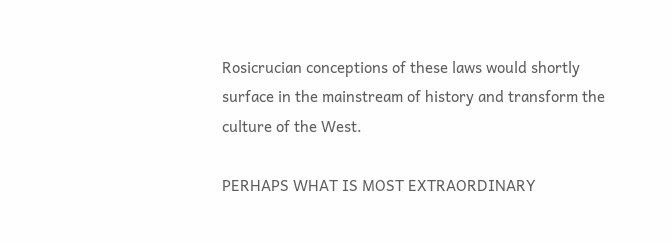Rosicrucian conceptions of these laws would shortly surface in the mainstream of history and transform the culture of the West.

PERHAPS WHAT IS MOST EXTRAORDINARY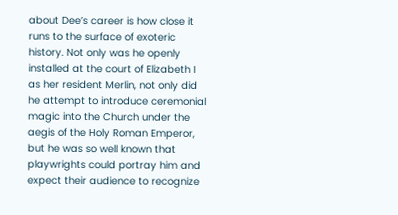about Dee’s career is how close it runs to the surface of exoteric history. Not only was he openly installed at the court of Elizabeth I as her resident Merlin, not only did he attempt to introduce ceremonial magic into the Church under the aegis of the Holy Roman Emperor, but he was so well known that playwrights could portray him and expect their audience to recognize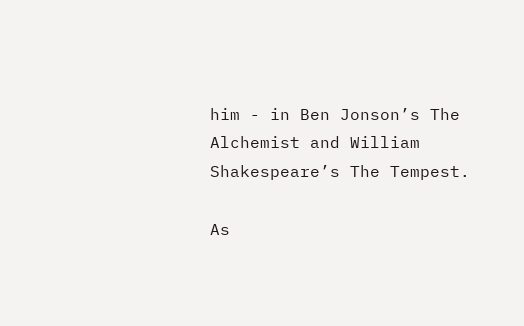him - in Ben Jonson’s The Alchemist and William Shakespeare’s The Tempest.

As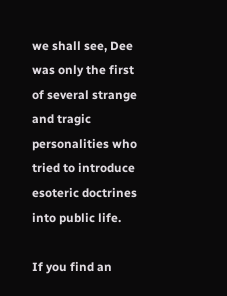we shall see, Dee was only the first of several strange and tragic personalities who tried to introduce esoteric doctrines into public life.

If you find an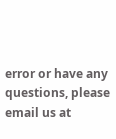error or have any questions, please email us at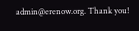admin@erenow.org. Thank you!